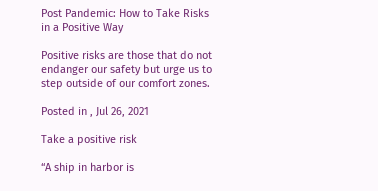Post Pandemic: How to Take Risks in a Positive Way

Positive risks are those that do not endanger our safety but urge us to step outside of our comfort zones.

Posted in , Jul 26, 2021

Take a positive risk

“A ship in harbor is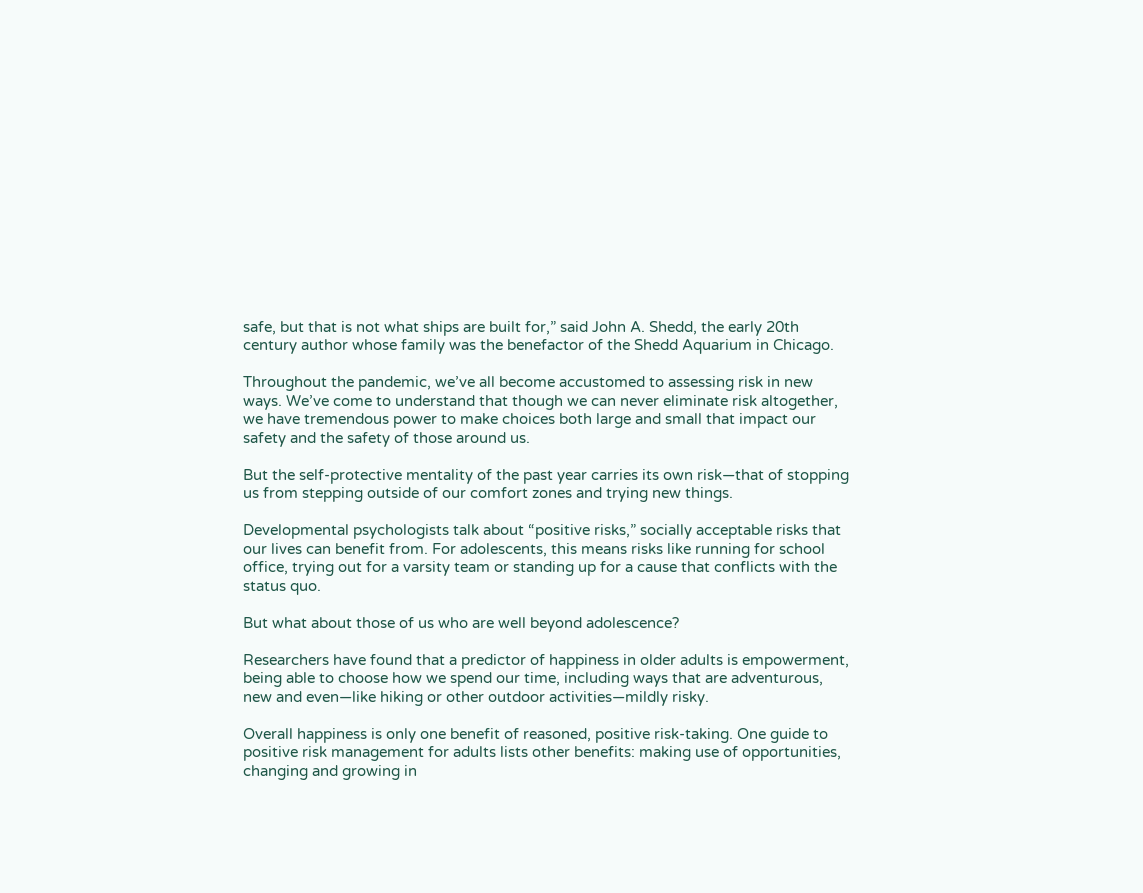safe, but that is not what ships are built for,” said John A. Shedd, the early 20th century author whose family was the benefactor of the Shedd Aquarium in Chicago.

Throughout the pandemic, we’ve all become accustomed to assessing risk in new ways. We’ve come to understand that though we can never eliminate risk altogether, we have tremendous power to make choices both large and small that impact our safety and the safety of those around us.

But the self-protective mentality of the past year carries its own risk—that of stopping us from stepping outside of our comfort zones and trying new things.

Developmental psychologists talk about “positive risks,” socially acceptable risks that our lives can benefit from. For adolescents, this means risks like running for school office, trying out for a varsity team or standing up for a cause that conflicts with the status quo.

But what about those of us who are well beyond adolescence?

Researchers have found that a predictor of happiness in older adults is empowerment, being able to choose how we spend our time, including ways that are adventurous, new and even—like hiking or other outdoor activities—mildly risky.

Overall happiness is only one benefit of reasoned, positive risk-taking. One guide to positive risk management for adults lists other benefits: making use of opportunities, changing and growing in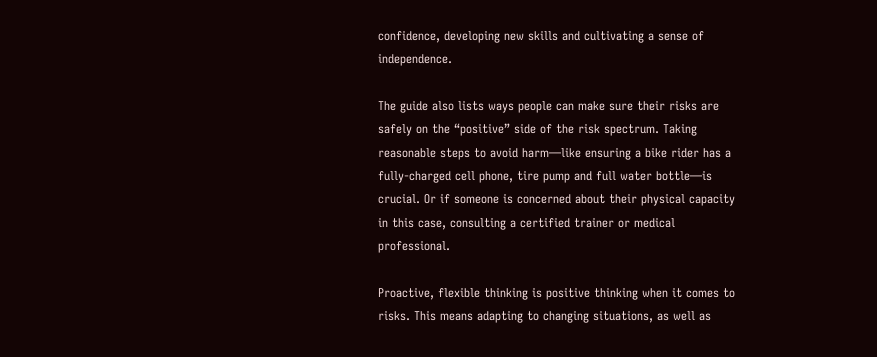confidence, developing new skills and cultivating a sense of independence.

The guide also lists ways people can make sure their risks are safely on the “positive” side of the risk spectrum. Taking reasonable steps to avoid harm—like ensuring a bike rider has a fully-charged cell phone, tire pump and full water bottle—is crucial. Or if someone is concerned about their physical capacity in this case, consulting a certified trainer or medical professional.

Proactive, flexible thinking is positive thinking when it comes to risks. This means adapting to changing situations, as well as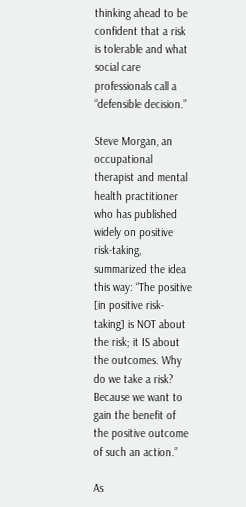thinking ahead to be confident that a risk is tolerable and what social care professionals call a “defensible decision.”

Steve Morgan, an occupational therapist and mental health practitioner who has published widely on positive risk-taking, summarized the idea this way: “The positive [in positive risk-taking] is NOT about the risk; it IS about the outcomes. Why do we take a risk? Because we want to gain the benefit of the positive outcome of such an action.”

As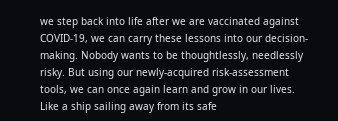we step back into life after we are vaccinated against COVID-19, we can carry these lessons into our decision-making. Nobody wants to be thoughtlessly, needlessly risky. But using our newly-acquired risk-assessment tools, we can once again learn and grow in our lives. Like a ship sailing away from its safe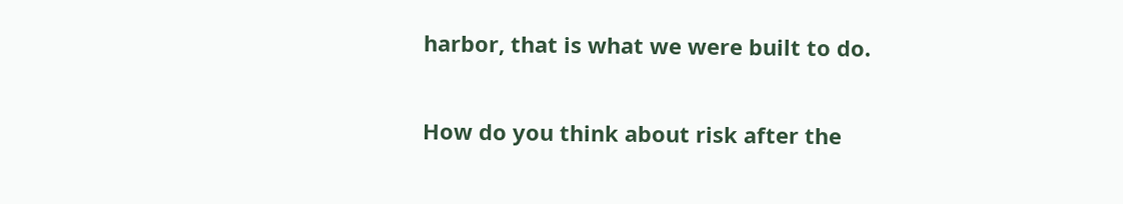harbor, that is what we were built to do.

How do you think about risk after the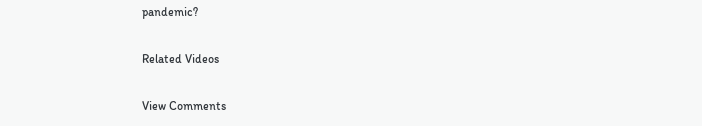pandemic?

Related Videos

View Comments